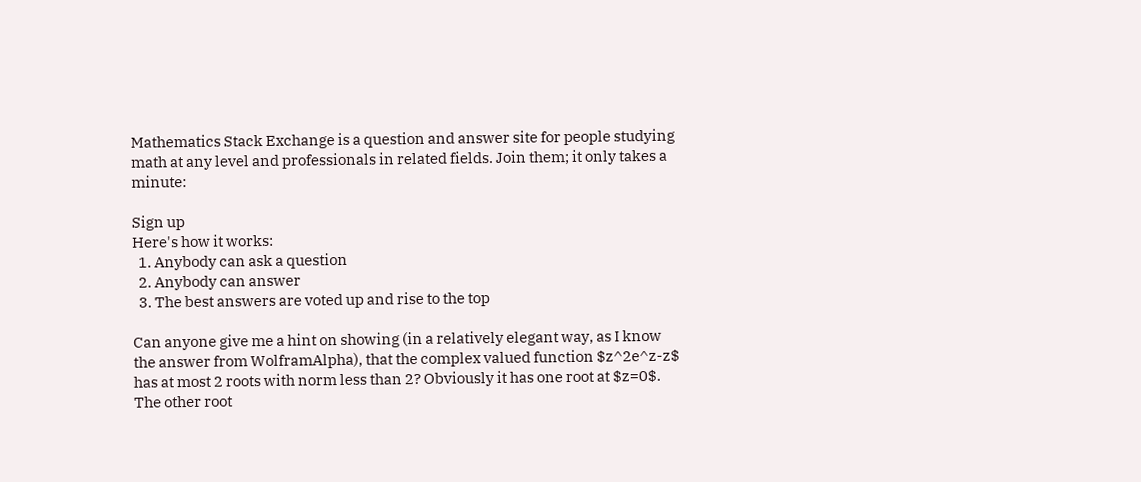Mathematics Stack Exchange is a question and answer site for people studying math at any level and professionals in related fields. Join them; it only takes a minute:

Sign up
Here's how it works:
  1. Anybody can ask a question
  2. Anybody can answer
  3. The best answers are voted up and rise to the top

Can anyone give me a hint on showing (in a relatively elegant way, as I know the answer from WolframAlpha), that the complex valued function $z^2e^z-z$ has at most 2 roots with norm less than 2? Obviously it has one root at $z=0$. The other root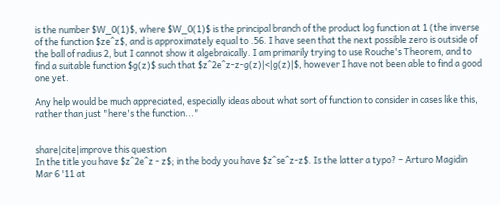is the number $W_0(1)$, where $W_0(1)$ is the principal branch of the product log function at 1 (the inverse of the function $ze^z$, and is approximately equal to .56. I have seen that the next possible zero is outside of the ball of radius 2, but I cannot show it algebraically. I am primarily trying to use Rouche's Theorem, and to find a suitable function $g(z)$ such that $z^2e^z-z-g(z)|<|g(z)|$, however I have not been able to find a good one yet.

Any help would be much appreciated, especially ideas about what sort of function to consider in cases like this, rather than just "here's the function..."


share|cite|improve this question
In the title you have $z^2e^z - z$; in the body you have $z^se^z-z$. Is the latter a typo? – Arturo Magidin Mar 6 '11 at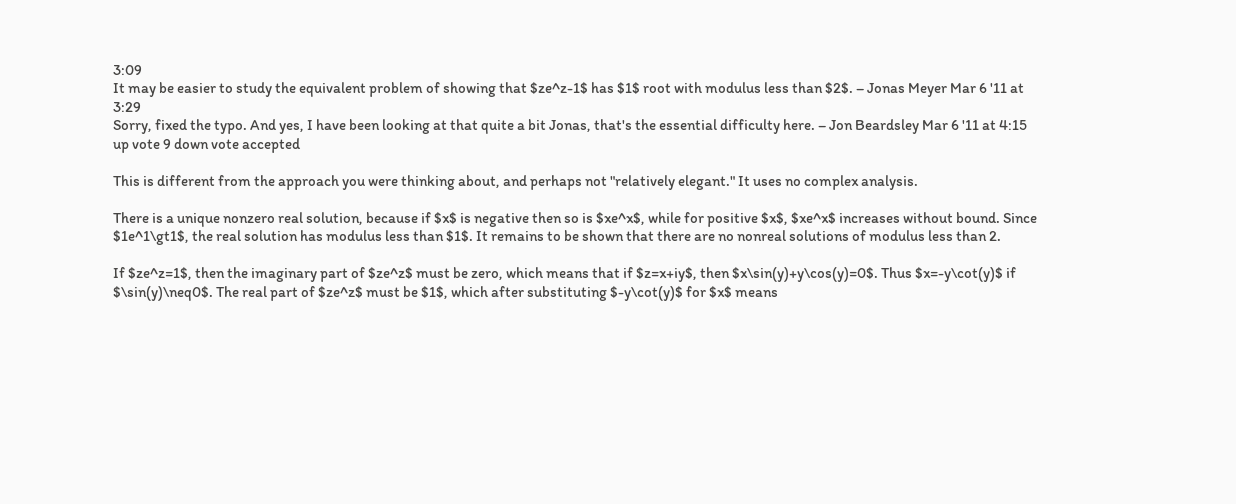3:09
It may be easier to study the equivalent problem of showing that $ze^z-1$ has $1$ root with modulus less than $2$. – Jonas Meyer Mar 6 '11 at 3:29
Sorry, fixed the typo. And yes, I have been looking at that quite a bit Jonas, that's the essential difficulty here. – Jon Beardsley Mar 6 '11 at 4:15
up vote 9 down vote accepted

This is different from the approach you were thinking about, and perhaps not "relatively elegant." It uses no complex analysis.

There is a unique nonzero real solution, because if $x$ is negative then so is $xe^x$, while for positive $x$, $xe^x$ increases without bound. Since $1e^1\gt1$, the real solution has modulus less than $1$. It remains to be shown that there are no nonreal solutions of modulus less than 2.

If $ze^z=1$, then the imaginary part of $ze^z$ must be zero, which means that if $z=x+iy$, then $x\sin(y)+y\cos(y)=0$. Thus $x=-y\cot(y)$ if $\sin(y)\neq0$. The real part of $ze^z$ must be $1$, which after substituting $-y\cot(y)$ for $x$ means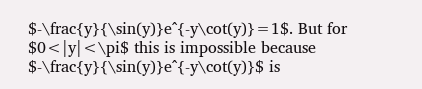$-\frac{y}{\sin(y)}e^{-y\cot(y)}=1$. But for $0<|y|<\pi$ this is impossible because $-\frac{y}{\sin(y)}e^{-y\cot(y)}$ is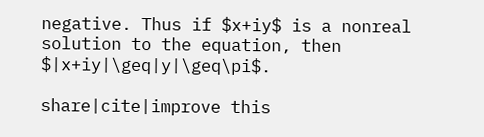negative. Thus if $x+iy$ is a nonreal solution to the equation, then $|x+iy|\geq|y|\geq\pi$.

share|cite|improve this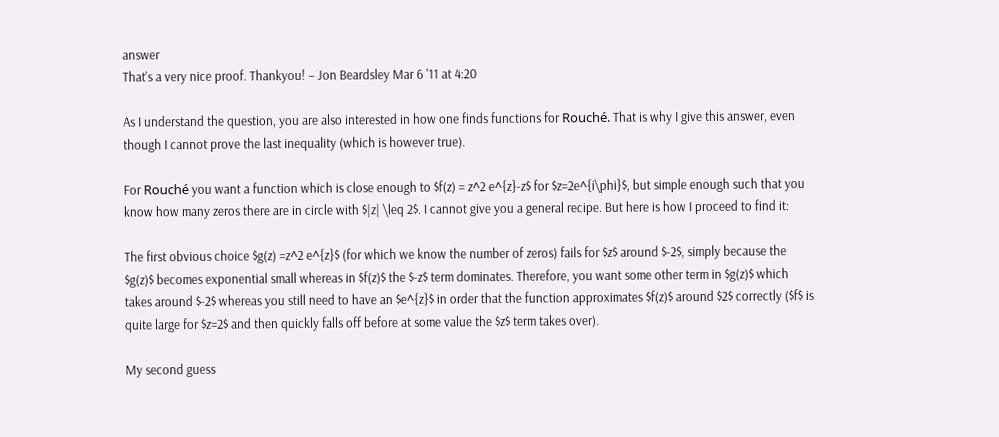answer
That's a very nice proof. Thankyou! – Jon Beardsley Mar 6 '11 at 4:20

As I understand the question, you are also interested in how one finds functions for Rouché. That is why I give this answer, even though I cannot prove the last inequality (which is however true).

For Rouché you want a function which is close enough to $f(z) = z^2 e^{z}-z$ for $z=2e^{i\phi}$, but simple enough such that you know how many zeros there are in circle with $|z| \leq 2$. I cannot give you a general recipe. But here is how I proceed to find it:

The first obvious choice $g(z) =z^2 e^{z}$ (for which we know the number of zeros) fails for $z$ around $-2$, simply because the $g(z)$ becomes exponential small whereas in $f(z)$ the $-z$ term dominates. Therefore, you want some other term in $g(z)$ which takes around $-2$ whereas you still need to have an $e^{z}$ in order that the function approximates $f(z)$ around $2$ correctly ($f$ is quite large for $z=2$ and then quickly falls off before at some value the $z$ term takes over).

My second guess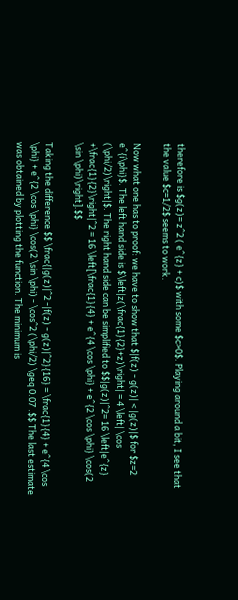therefore is $g(z)= z^2 ( e^{z} + c)$ with some $c>0$. Playing around a bit, I see that the value $c=1/2$ seems to work.

Now what one has to proof: we have to show that $|f(z) - g(z)| < |g(z)|$ for $z=2 e^{i\phi}$. The left hand side is $\left|z(\frac{1}{2}+z)\right| = 4 \left| \cos (\phi/2)\right|$. The right hand side can be simplified to $$|g(z)|^2= 16 \left|e^{z} +\frac{1}{2}\right|^2 = 16 \left[\frac{1}{4} + e^{4 \cos \phi} + e^{2 \cos \phi} \cos(2 \sin \phi)\right].$$

Taking the difference $$ \frac{|g(z)|^2 -|f(z) - g(z)|^2}{16} = \frac{1}{4} + e^{4 \cos \phi} + e^{2 \cos \phi} \cos(2 \sin \phi) - \cos^2 (\phi/2) \geq 0.07 .$$ The last estimate was obtained by plotting the function. The minimum is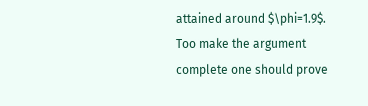attained around $\phi=1.9$. Too make the argument complete one should prove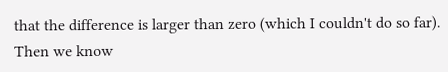that the difference is larger than zero (which I couldn't do so far). Then we know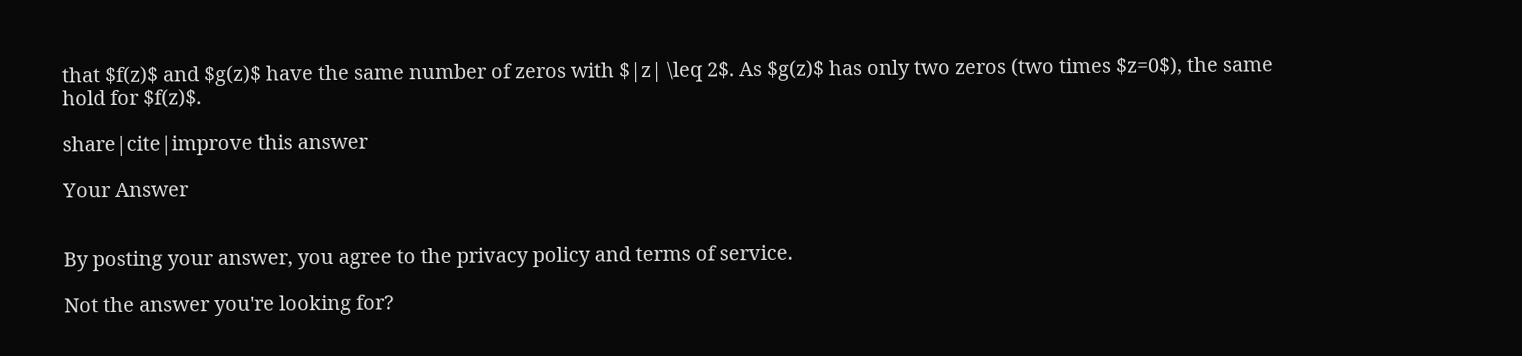that $f(z)$ and $g(z)$ have the same number of zeros with $|z| \leq 2$. As $g(z)$ has only two zeros (two times $z=0$), the same hold for $f(z)$.

share|cite|improve this answer

Your Answer


By posting your answer, you agree to the privacy policy and terms of service.

Not the answer you're looking for?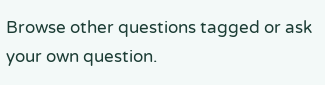Browse other questions tagged or ask your own question.